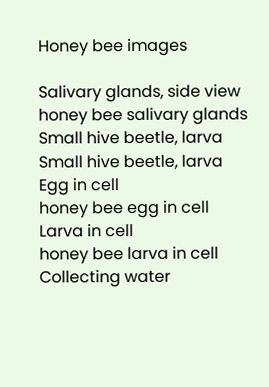Honey bee images

Salivary glands, side view
honey bee salivary glands
Small hive beetle, larva
Small hive beetle, larva
Egg in cell
honey bee egg in cell
Larva in cell
honey bee larva in cell
Collecting water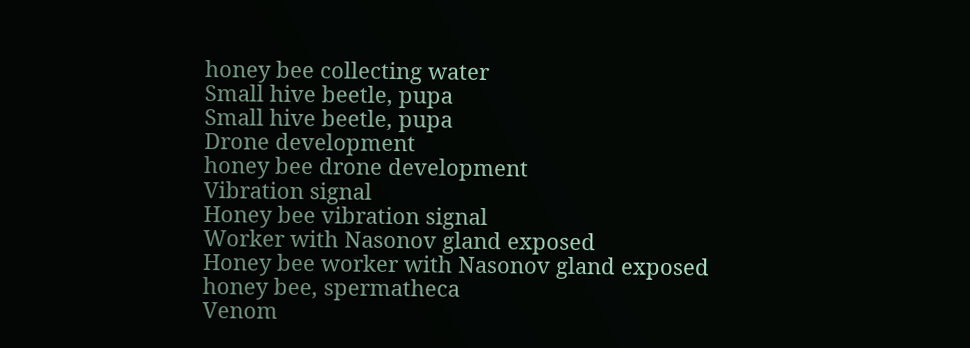honey bee collecting water
Small hive beetle, pupa
Small hive beetle, pupa
Drone development
honey bee drone development
Vibration signal
Honey bee vibration signal
Worker with Nasonov gland exposed
Honey bee worker with Nasonov gland exposed
honey bee, spermatheca
Venom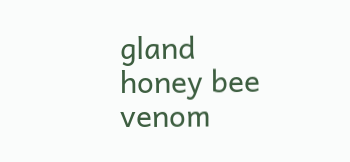gland
honey bee venom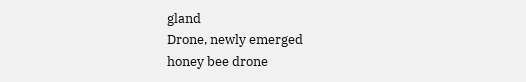gland
Drone, newly emerged
honey bee drone